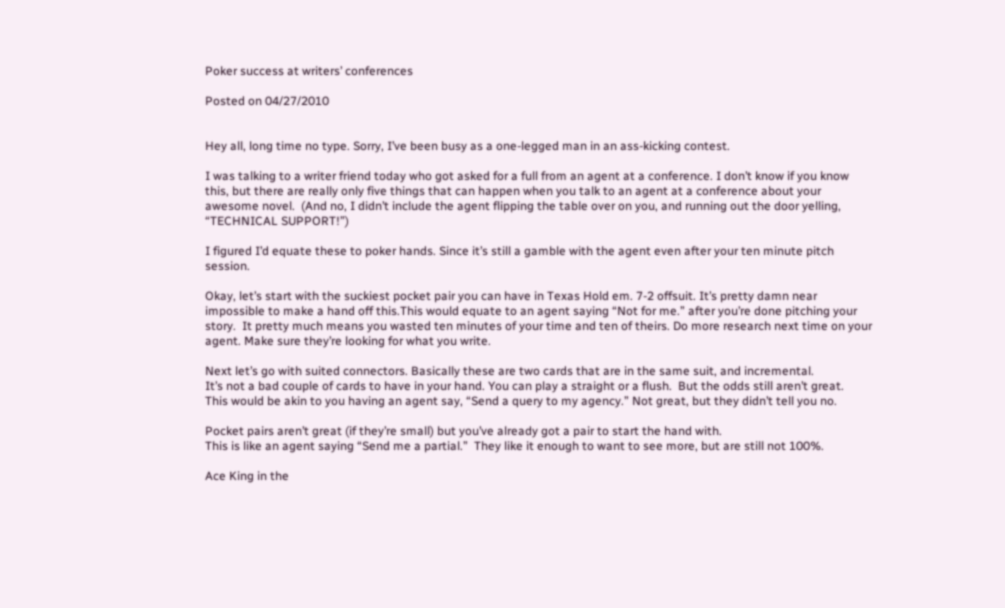Poker success at writers’ conferences

Posted on 04/27/2010


Hey all, long time no type. Sorry, I’ve been busy as a one-legged man in an ass-kicking contest.

I was talking to a writer friend today who got asked for a full from an agent at a conference. I don’t know if you know this, but there are really only five things that can happen when you talk to an agent at a conference about your awesome novel.  (And no, I didn’t include the agent flipping the table over on you, and running out the door yelling, “TECHNICAL SUPPORT!”)

I figured I’d equate these to poker hands. Since it’s still a gamble with the agent even after your ten minute pitch session.

Okay, let’s start with the suckiest pocket pair you can have in Texas Hold em. 7-2 offsuit. It’s pretty damn near impossible to make a hand off this.This would equate to an agent saying “Not for me.” after you’re done pitching your story.  It pretty much means you wasted ten minutes of your time and ten of theirs. Do more research next time on your agent. Make sure they’re looking for what you write.

Next let’s go with suited connectors. Basically these are two cards that are in the same suit, and incremental.
It’s not a bad couple of cards to have in your hand. You can play a straight or a flush.  But the odds still aren’t great.
This would be akin to you having an agent say, “Send a query to my agency.” Not great, but they didn’t tell you no.

Pocket pairs aren’t great (if they’re small) but you’ve already got a pair to start the hand with.
This is like an agent saying “Send me a partial.”  They like it enough to want to see more, but are still not 100%.

Ace King in the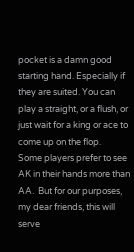pocket is a damn good starting hand. Especially if they are suited. You can play a straight, or a flush, or just wait for a king or ace to come up on the flop.
Some players prefer to see AK in their hands more than AA.  But for our purposes, my dear friends, this will serve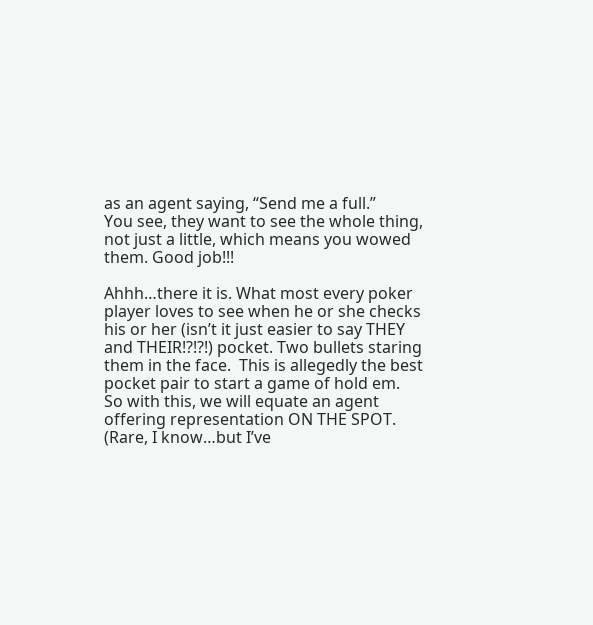as an agent saying, “Send me a full.”
You see, they want to see the whole thing, not just a little, which means you wowed them. Good job!!!

Ahhh…there it is. What most every poker player loves to see when he or she checks his or her (isn’t it just easier to say THEY and THEIR!?!?!) pocket. Two bullets staring them in the face.  This is allegedly the best pocket pair to start a game of hold em.
So with this, we will equate an agent offering representation ON THE SPOT.
(Rare, I know…but I’ve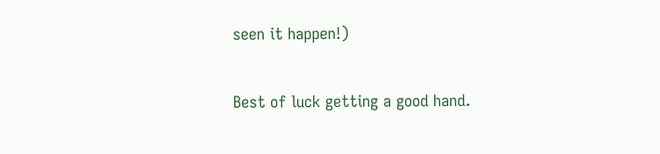seen it happen!)

Best of luck getting a good hand.